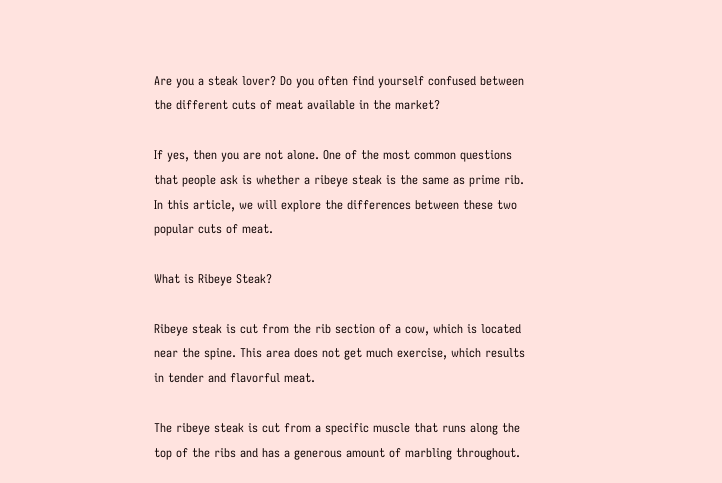Are you a steak lover? Do you often find yourself confused between the different cuts of meat available in the market?

If yes, then you are not alone. One of the most common questions that people ask is whether a ribeye steak is the same as prime rib. In this article, we will explore the differences between these two popular cuts of meat.

What is Ribeye Steak?

Ribeye steak is cut from the rib section of a cow, which is located near the spine. This area does not get much exercise, which results in tender and flavorful meat.

The ribeye steak is cut from a specific muscle that runs along the top of the ribs and has a generous amount of marbling throughout.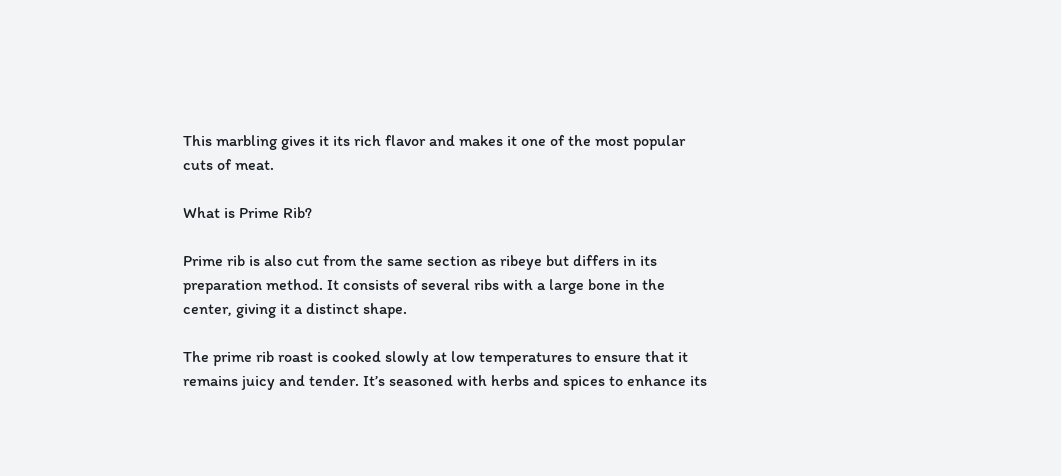This marbling gives it its rich flavor and makes it one of the most popular cuts of meat.

What is Prime Rib?

Prime rib is also cut from the same section as ribeye but differs in its preparation method. It consists of several ribs with a large bone in the center, giving it a distinct shape.

The prime rib roast is cooked slowly at low temperatures to ensure that it remains juicy and tender. It’s seasoned with herbs and spices to enhance its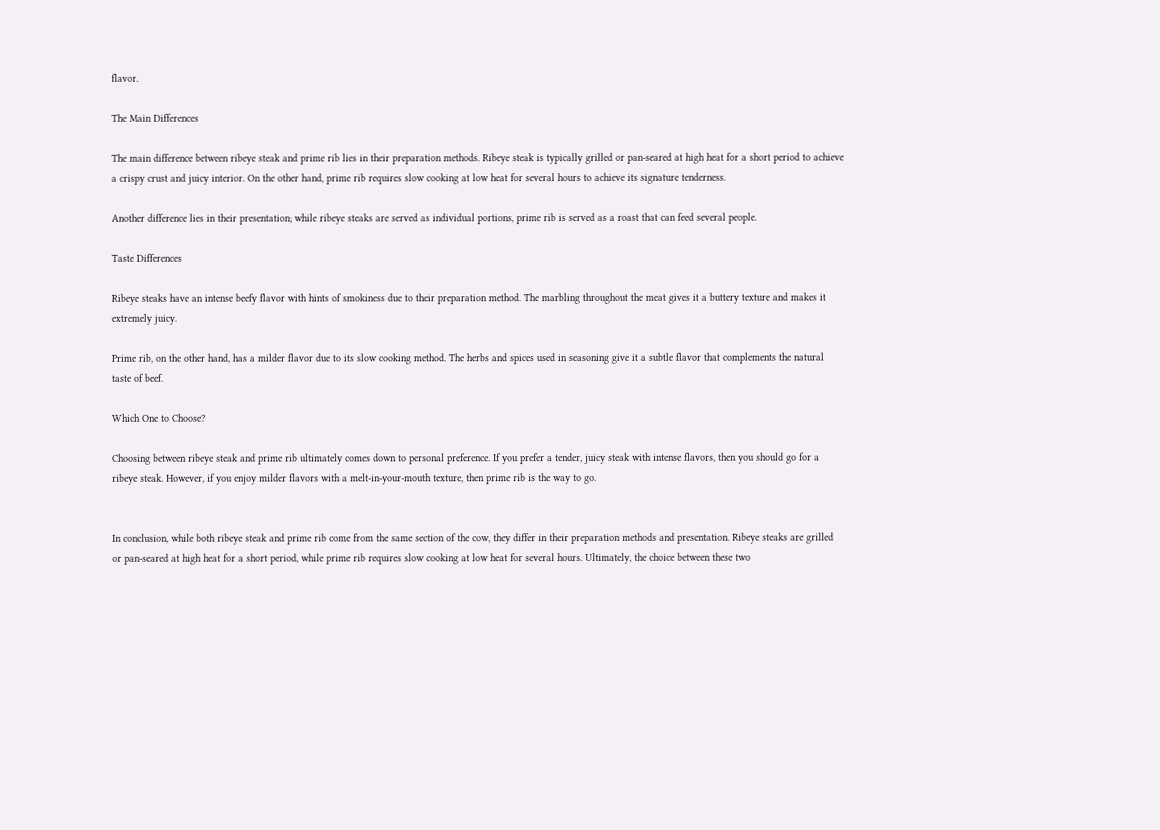flavor.

The Main Differences

The main difference between ribeye steak and prime rib lies in their preparation methods. Ribeye steak is typically grilled or pan-seared at high heat for a short period to achieve a crispy crust and juicy interior. On the other hand, prime rib requires slow cooking at low heat for several hours to achieve its signature tenderness.

Another difference lies in their presentation; while ribeye steaks are served as individual portions, prime rib is served as a roast that can feed several people.

Taste Differences

Ribeye steaks have an intense beefy flavor with hints of smokiness due to their preparation method. The marbling throughout the meat gives it a buttery texture and makes it extremely juicy.

Prime rib, on the other hand, has a milder flavor due to its slow cooking method. The herbs and spices used in seasoning give it a subtle flavor that complements the natural taste of beef.

Which One to Choose?

Choosing between ribeye steak and prime rib ultimately comes down to personal preference. If you prefer a tender, juicy steak with intense flavors, then you should go for a ribeye steak. However, if you enjoy milder flavors with a melt-in-your-mouth texture, then prime rib is the way to go.


In conclusion, while both ribeye steak and prime rib come from the same section of the cow, they differ in their preparation methods and presentation. Ribeye steaks are grilled or pan-seared at high heat for a short period, while prime rib requires slow cooking at low heat for several hours. Ultimately, the choice between these two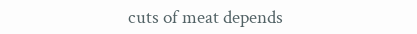cuts of meat depends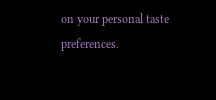on your personal taste preferences.